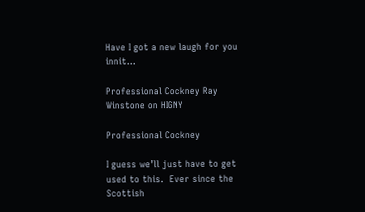Have I got a new laugh for you innit…

Professional Cockney Ray Winstone on HIGNY

Professional Cockney

I guess we’ll just have to get used to this.  Ever since the Scottish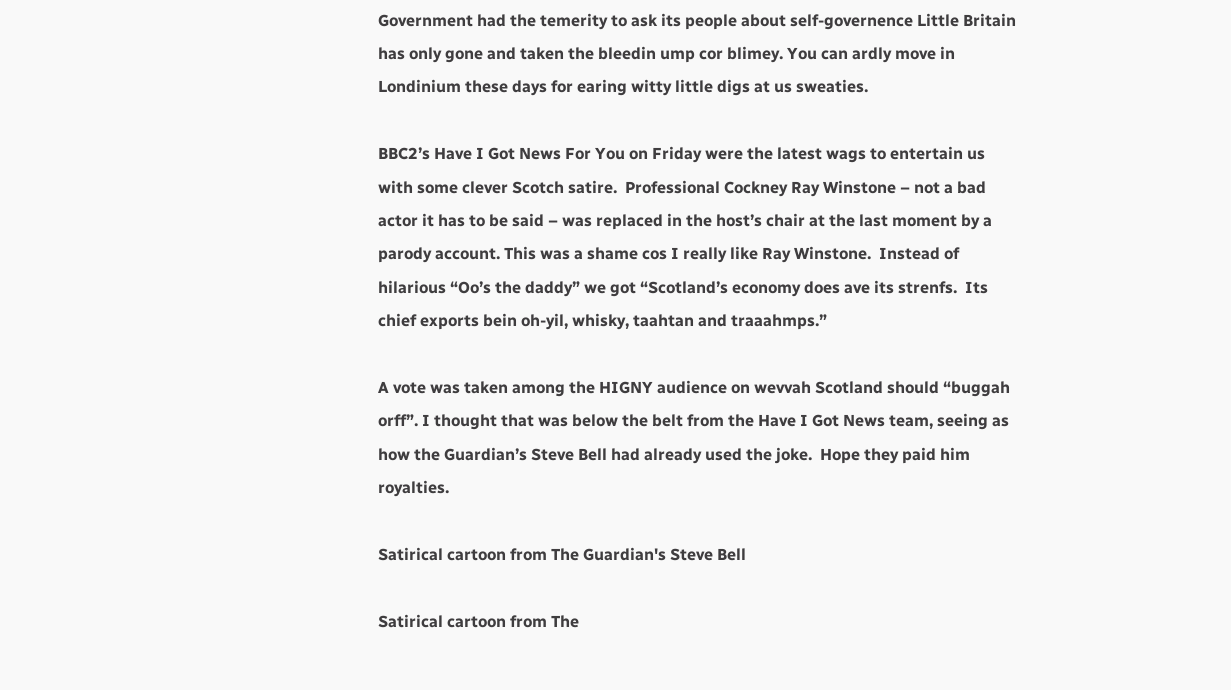Government had the temerity to ask its people about self-governence Little Britain has only gone and taken the bleedin ump cor blimey. You can ardly move in Londinium these days for earing witty little digs at us sweaties.

BBC2’s Have I Got News For You on Friday were the latest wags to entertain us with some clever Scotch satire.  Professional Cockney Ray Winstone – not a bad actor it has to be said – was replaced in the host’s chair at the last moment by a parody account. This was a shame cos I really like Ray Winstone.  Instead of hilarious “Oo’s the daddy” we got “Scotland’s economy does ave its strenfs.  Its chief exports bein oh-yil, whisky, taahtan and traaahmps.”

A vote was taken among the HIGNY audience on wevvah Scotland should “buggah orff”. I thought that was below the belt from the Have I Got News team, seeing as how the Guardian’s Steve Bell had already used the joke.  Hope they paid him royalties.

Satirical cartoon from The Guardian's Steve Bell

Satirical cartoon from The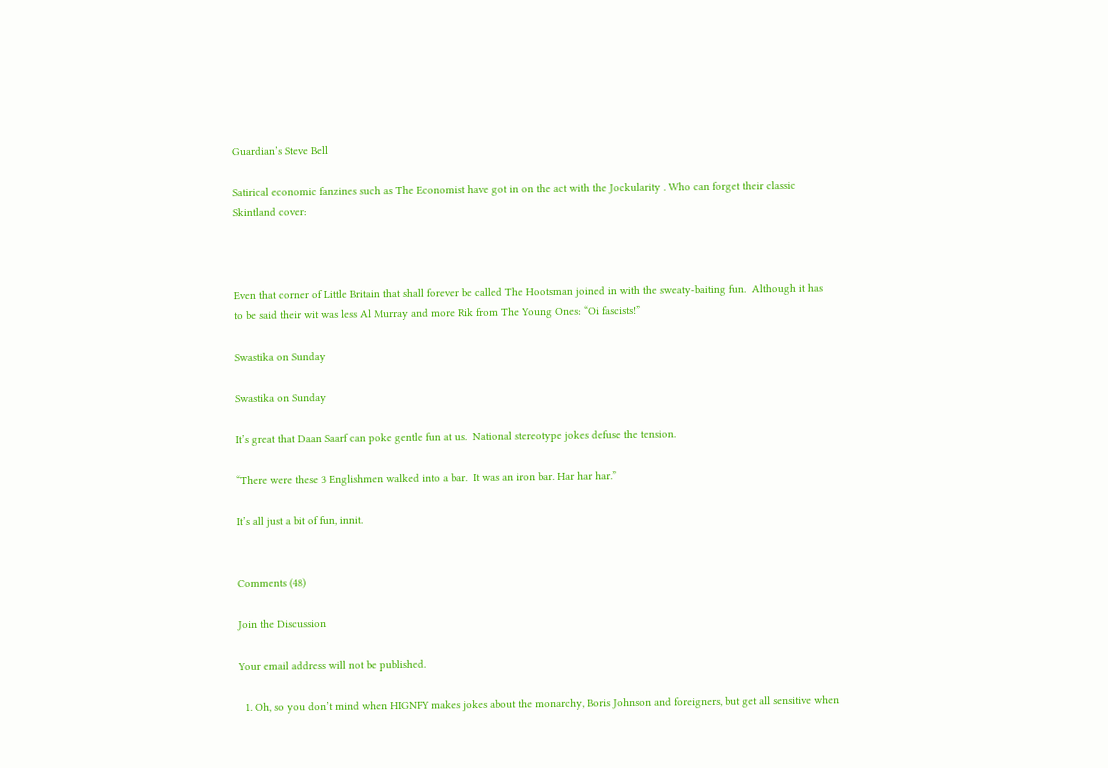Guardian’s Steve Bell

Satirical economic fanzines such as The Economist have got in on the act with the Jockularity . Who can forget their classic Skintland cover:



Even that corner of Little Britain that shall forever be called The Hootsman joined in with the sweaty-baiting fun.  Although it has to be said their wit was less Al Murray and more Rik from The Young Ones: “Oi fascists!”

Swastika on Sunday

Swastika on Sunday

It’s great that Daan Saarf can poke gentle fun at us.  National stereotype jokes defuse the tension.

“There were these 3 Englishmen walked into a bar.  It was an iron bar. Har har har.”

It’s all just a bit of fun, innit.


Comments (48)

Join the Discussion

Your email address will not be published.

  1. Oh, so you don’t mind when HIGNFY makes jokes about the monarchy, Boris Johnson and foreigners, but get all sensitive when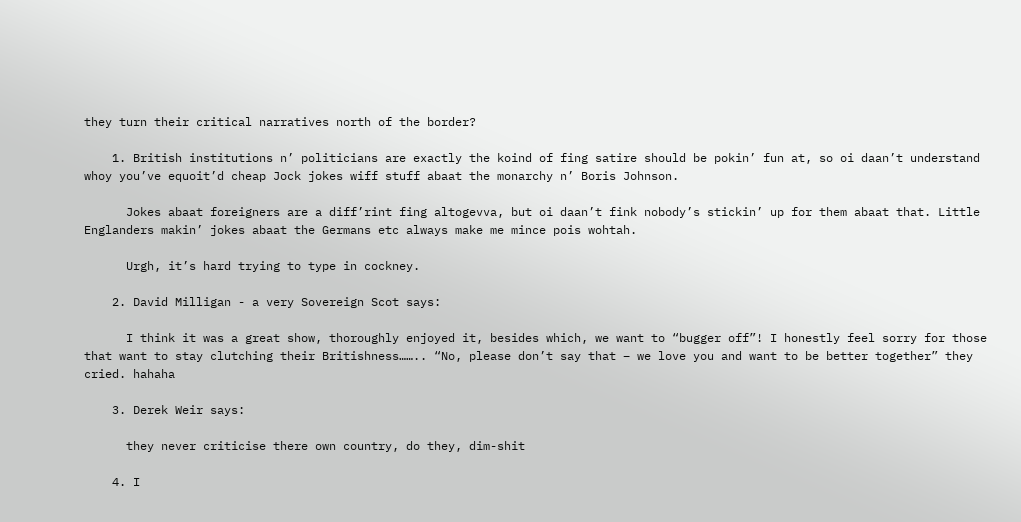they turn their critical narratives north of the border?

    1. British institutions n’ politicians are exactly the koind of fing satire should be pokin’ fun at, so oi daan’t understand whoy you’ve equoit’d cheap Jock jokes wiff stuff abaat the monarchy n’ Boris Johnson.

      Jokes abaat foreigners are a diff’rint fing altogevva, but oi daan’t fink nobody’s stickin’ up for them abaat that. Little Englanders makin’ jokes abaat the Germans etc always make me mince pois wohtah.

      Urgh, it’s hard trying to type in cockney.

    2. David Milligan - a very Sovereign Scot says:

      I think it was a great show, thoroughly enjoyed it, besides which, we want to “bugger off”! I honestly feel sorry for those that want to stay clutching their Britishness…….. “No, please don’t say that – we love you and want to be better together” they cried. hahaha

    3. Derek Weir says:

      they never criticise there own country, do they, dim-shit

    4. I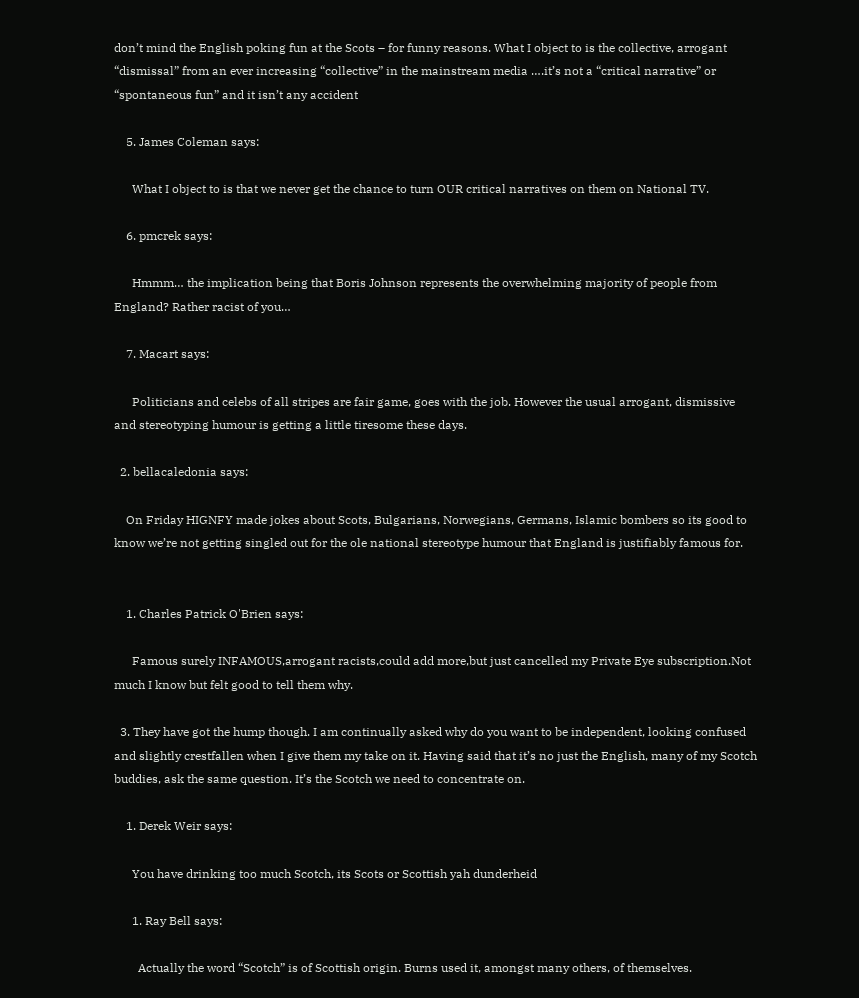don’t mind the English poking fun at the Scots – for funny reasons. What I object to is the collective, arrogant “dismissal” from an ever increasing “collective” in the mainstream media ….it’s not a “critical narrative” or “spontaneous fun” and it isn’t any accident

    5. James Coleman says:

      What I object to is that we never get the chance to turn OUR critical narratives on them on National TV.

    6. pmcrek says:

      Hmmm… the implication being that Boris Johnson represents the overwhelming majority of people from England? Rather racist of you…

    7. Macart says:

      Politicians and celebs of all stripes are fair game, goes with the job. However the usual arrogant, dismissive and stereotyping humour is getting a little tiresome these days.

  2. bellacaledonia says:

    On Friday HIGNFY made jokes about Scots, Bulgarians, Norwegians, Germans, Islamic bombers so its good to know we’re not getting singled out for the ole national stereotype humour that England is justifiably famous for.


    1. Charles Patrick O'Brien says:

      Famous surely INFAMOUS,arrogant racists,could add more,but just cancelled my Private Eye subscription.Not much I know but felt good to tell them why.

  3. They have got the hump though. I am continually asked why do you want to be independent, looking confused and slightly crestfallen when I give them my take on it. Having said that it’s no just the English, many of my Scotch buddies, ask the same question. It’s the Scotch we need to concentrate on.

    1. Derek Weir says:

      You have drinking too much Scotch, its Scots or Scottish yah dunderheid

      1. Ray Bell says:

        Actually the word “Scotch” is of Scottish origin. Burns used it, amongst many others, of themselves.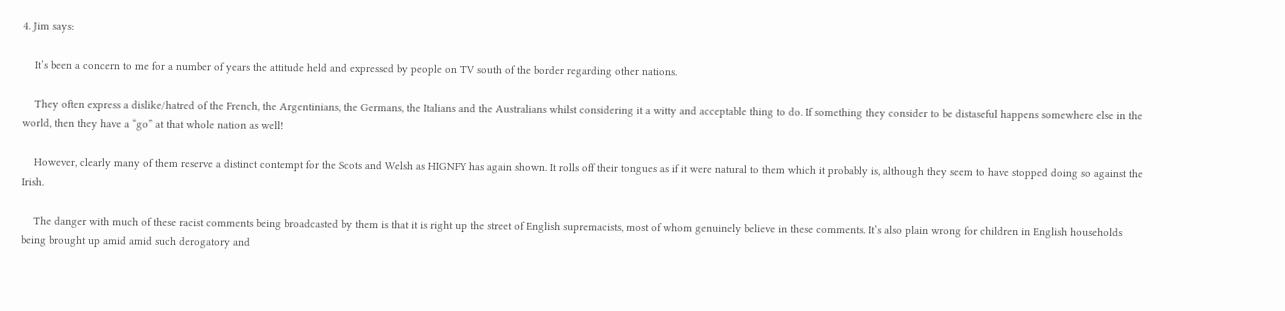4. Jim says:

    It’s been a concern to me for a number of years the attitude held and expressed by people on TV south of the border regarding other nations.

    They often express a dislike/hatred of the French, the Argentinians, the Germans, the Italians and the Australians whilst considering it a witty and acceptable thing to do. If something they consider to be distaseful happens somewhere else in the world, then they have a “go” at that whole nation as well!

    However, clearly many of them reserve a distinct contempt for the Scots and Welsh as HIGNFY has again shown. It rolls off their tongues as if it were natural to them which it probably is, although they seem to have stopped doing so against the Irish.

    The danger with much of these racist comments being broadcasted by them is that it is right up the street of English supremacists, most of whom genuinely believe in these comments. It’s also plain wrong for children in English households being brought up amid amid such derogatory and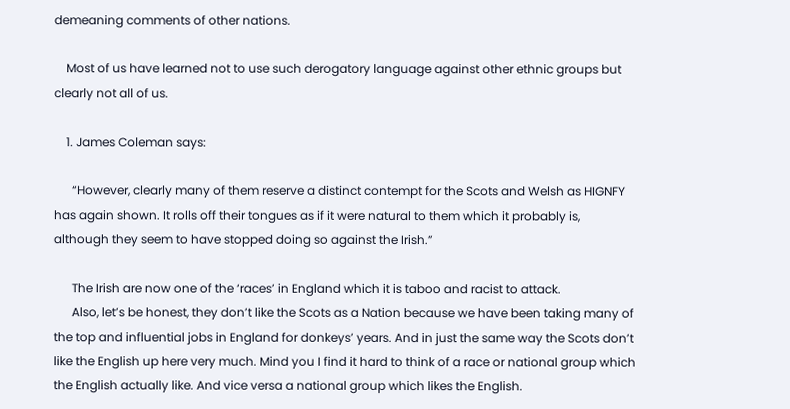demeaning comments of other nations.

    Most of us have learned not to use such derogatory language against other ethnic groups but clearly not all of us.

    1. James Coleman says:

      “However, clearly many of them reserve a distinct contempt for the Scots and Welsh as HIGNFY has again shown. It rolls off their tongues as if it were natural to them which it probably is, although they seem to have stopped doing so against the Irish.”

      The Irish are now one of the ‘races’ in England which it is taboo and racist to attack.
      Also, let’s be honest, they don’t like the Scots as a Nation because we have been taking many of the top and influential jobs in England for donkeys’ years. And in just the same way the Scots don’t like the English up here very much. Mind you I find it hard to think of a race or national group which the English actually like. And vice versa a national group which likes the English.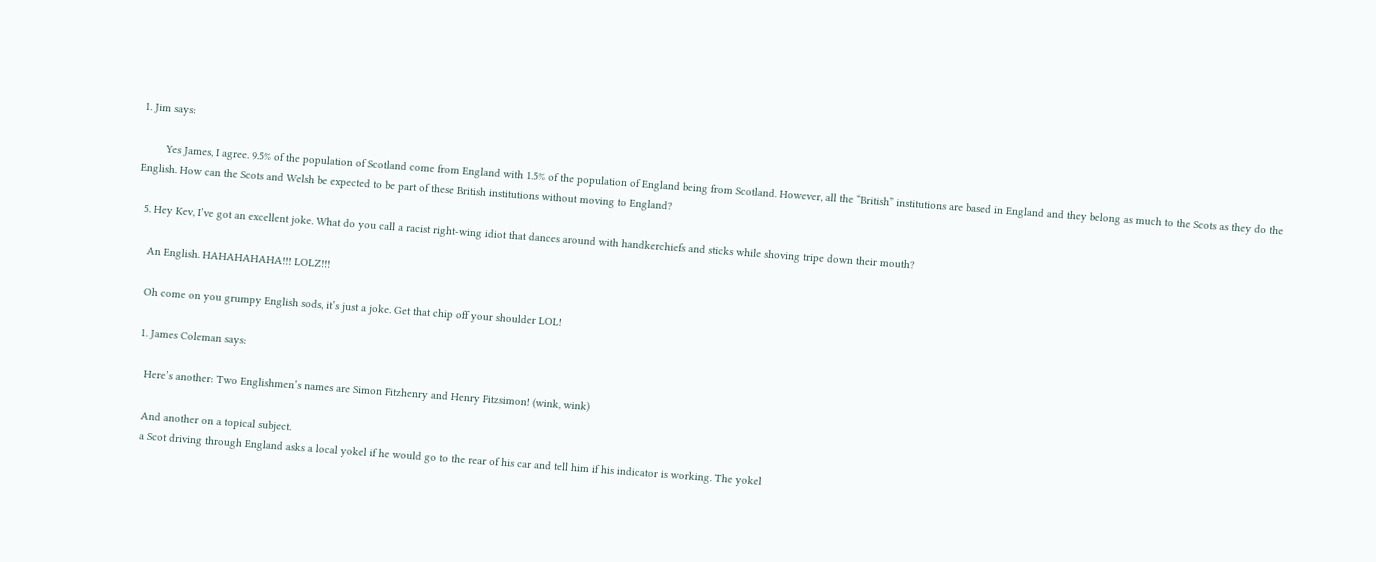1. Jim says:

        Yes James, I agree. 9.5% of the population of Scotland come from England with 1.5% of the population of England being from Scotland. However, all the “British” institutions are based in England and they belong as much to the Scots as they do the English. How can the Scots and Welsh be expected to be part of these British institutions without moving to England?

  5. Hey Kev, I’ve got an excellent joke. What do you call a racist right-wing idiot that dances around with handkerchiefs and sticks while shoving tripe down their mouth?

    An English. HAHAHAHAHA!!! LOLZ!!!

    Oh come on you grumpy English sods, it’s just a joke. Get that chip off your shoulder LOL!

    1. James Coleman says:

      Here’s another: Two Englishmen’s names are Simon Fitzhenry and Henry Fitzsimon! (wink, wink)

      And another on a topical subject.
      a Scot driving through England asks a local yokel if he would go to the rear of his car and tell him if his indicator is working. The yokel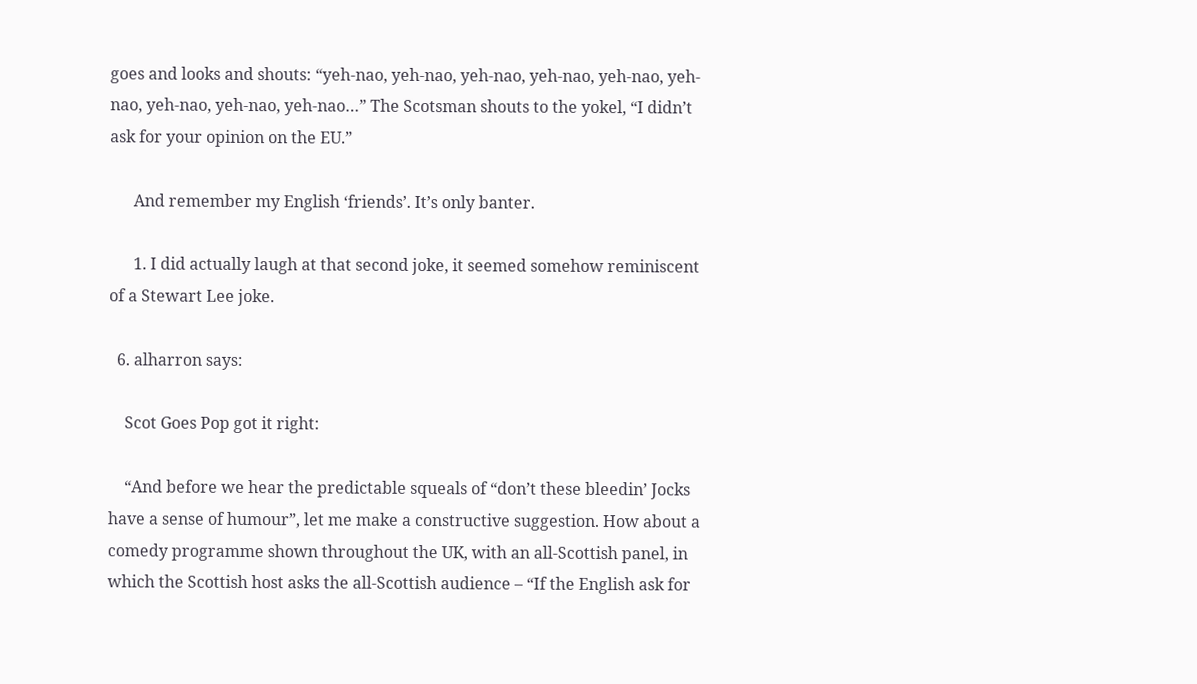goes and looks and shouts: “yeh-nao, yeh-nao, yeh-nao, yeh-nao, yeh-nao, yeh-nao, yeh-nao, yeh-nao, yeh-nao…” The Scotsman shouts to the yokel, “I didn’t ask for your opinion on the EU.”

      And remember my English ‘friends’. It’s only banter.

      1. I did actually laugh at that second joke, it seemed somehow reminiscent of a Stewart Lee joke.

  6. alharron says:

    Scot Goes Pop got it right:

    “And before we hear the predictable squeals of “don’t these bleedin’ Jocks have a sense of humour”, let me make a constructive suggestion. How about a comedy programme shown throughout the UK, with an all-Scottish panel, in which the Scottish host asks the all-Scottish audience – “If the English ask for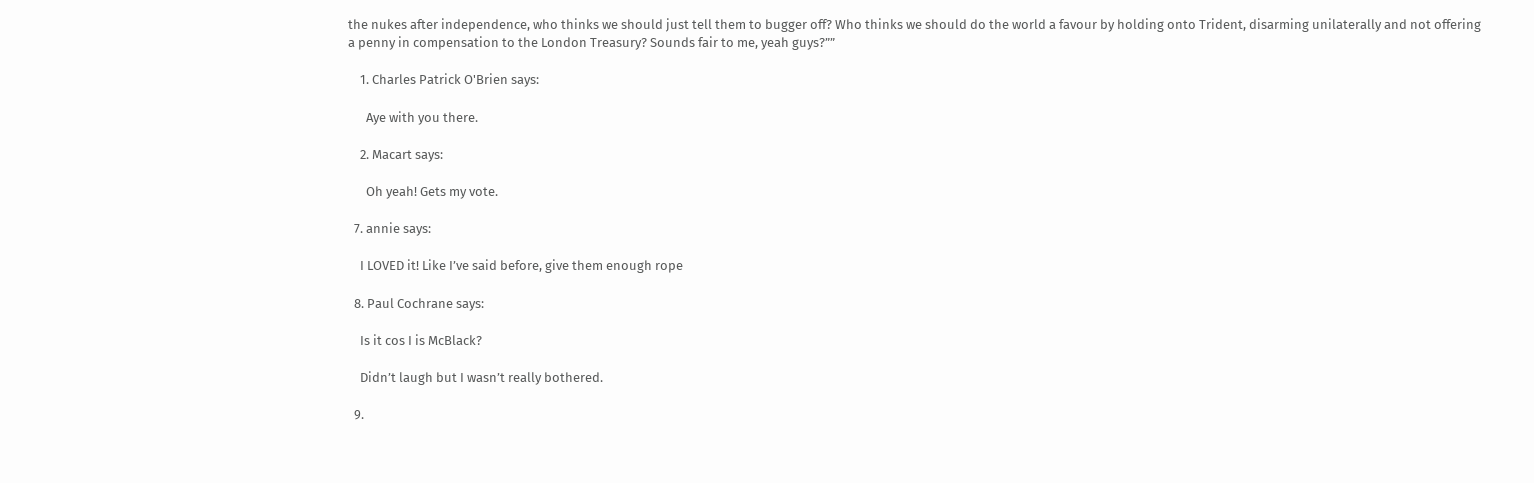the nukes after independence, who thinks we should just tell them to bugger off? Who thinks we should do the world a favour by holding onto Trident, disarming unilaterally and not offering a penny in compensation to the London Treasury? Sounds fair to me, yeah guys?””

    1. Charles Patrick O'Brien says:

      Aye with you there.

    2. Macart says:

      Oh yeah! Gets my vote.

  7. annie says:

    I LOVED it! Like I’ve said before, give them enough rope

  8. Paul Cochrane says:

    Is it cos I is McBlack?

    Didn’t laugh but I wasn’t really bothered.

  9.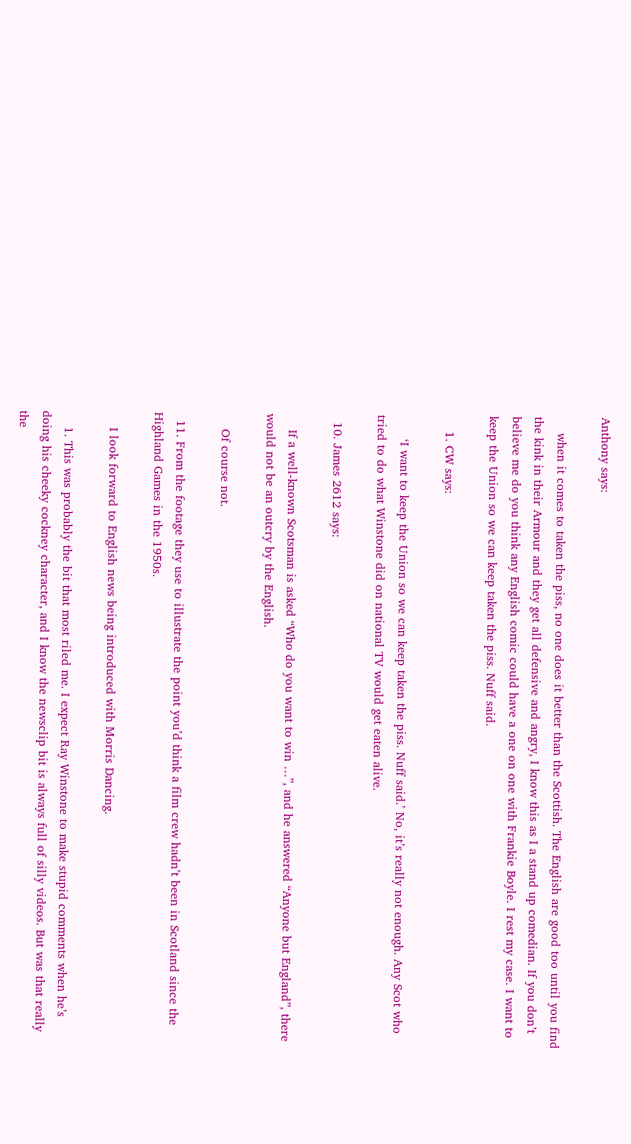Anthony says:

    when it comes to taken the piss, no one does it better than the Scottish. The English are good too until you find the kink in their Armour and they get all defensive and angry, I know this as I a stand up comedian. If you don’t believe me do you think any English comic could have a one on one with Frankie Boyle. I rest my case. I want to keep the Union so we can keep taken the piss. Nuff said.

    1. CW says:

      ‘I want to keep the Union so we can keep taken the piss. Nuff said.’ No, it’s really not enough. Any Scot who tried to do what Winstone did on national TV would get eaten alive.

  10. James 2612 says:

    If a well-known Scotsman is asked “Who do you want to win …”, and he answered “Anyone but England”, there would not be an outcry by the English.

    Of course not.

  11. From the footage they use to illustrate the point you’d think a film crew hadn’t been in Scotland since the Highland Games in the 1950s.

    I look forward to English news being introduced with Morris Dancing.

    1. This was probably the bit that most riled me. I expect Ray Winstone to make stupid comments when he’s doing his cheeky cockney character, and I know the newsclip bit is always full of silly videos. But was that really the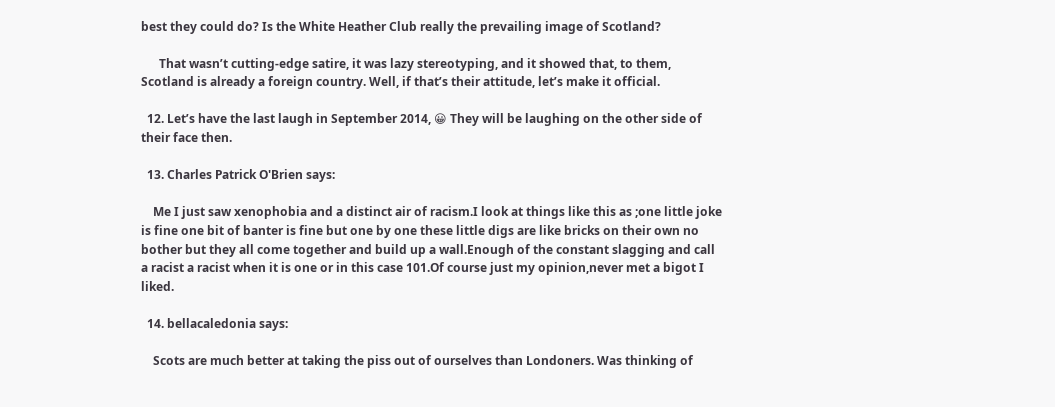best they could do? Is the White Heather Club really the prevailing image of Scotland?

      That wasn’t cutting-edge satire, it was lazy stereotyping, and it showed that, to them, Scotland is already a foreign country. Well, if that’s their attitude, let’s make it official.

  12. Let’s have the last laugh in September 2014, 😀 They will be laughing on the other side of their face then.

  13. Charles Patrick O'Brien says:

    Me I just saw xenophobia and a distinct air of racism.I look at things like this as ;one little joke is fine one bit of banter is fine but one by one these little digs are like bricks on their own no bother but they all come together and build up a wall.Enough of the constant slagging and call a racist a racist when it is one or in this case 101.Of course just my opinion,never met a bigot I liked.

  14. bellacaledonia says:

    Scots are much better at taking the piss out of ourselves than Londoners. Was thinking of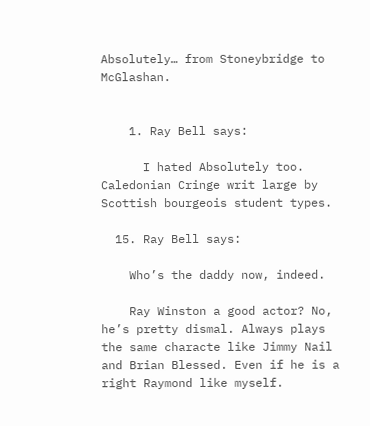Absolutely… from Stoneybridge to McGlashan.


    1. Ray Bell says:

      I hated Absolutely too. Caledonian Cringe writ large by Scottish bourgeois student types.

  15. Ray Bell says:

    Who’s the daddy now, indeed.

    Ray Winston a good actor? No, he’s pretty dismal. Always plays the same characte like Jimmy Nail and Brian Blessed. Even if he is a right Raymond like myself.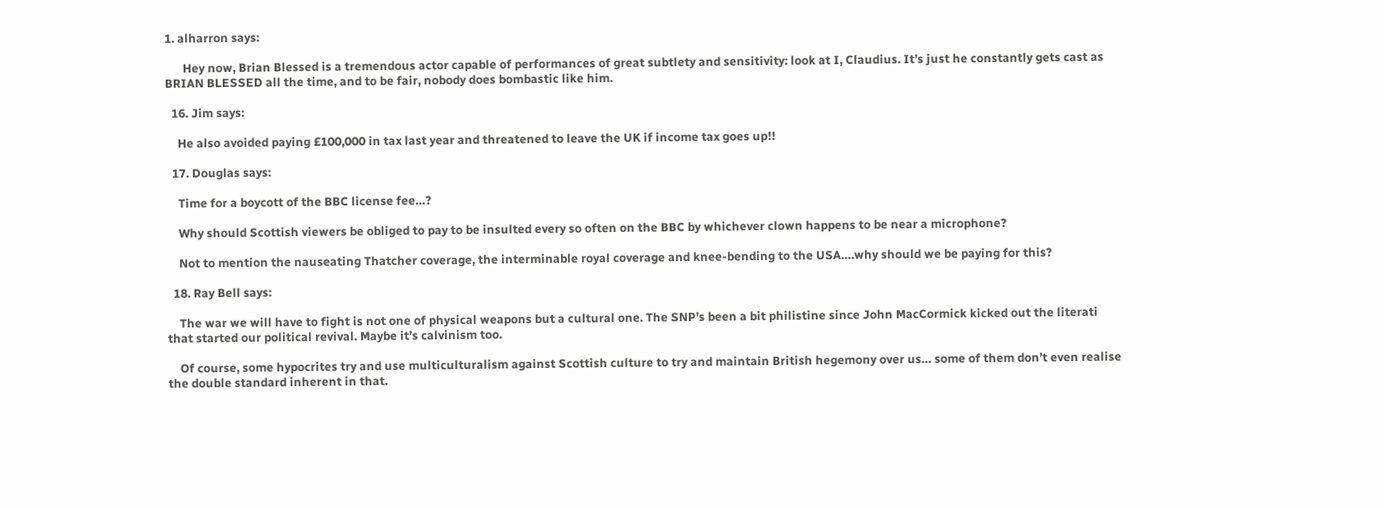1. alharron says:

      Hey now, Brian Blessed is a tremendous actor capable of performances of great subtlety and sensitivity: look at I, Claudius. It’s just he constantly gets cast as BRIAN BLESSED all the time, and to be fair, nobody does bombastic like him.

  16. Jim says:

    He also avoided paying £100,000 in tax last year and threatened to leave the UK if income tax goes up!!

  17. Douglas says:

    Time for a boycott of the BBC license fee…?

    Why should Scottish viewers be obliged to pay to be insulted every so often on the BBC by whichever clown happens to be near a microphone?

    Not to mention the nauseating Thatcher coverage, the interminable royal coverage and knee-bending to the USA….why should we be paying for this?

  18. Ray Bell says:

    The war we will have to fight is not one of physical weapons but a cultural one. The SNP’s been a bit philistine since John MacCormick kicked out the literati that started our political revival. Maybe it’s calvinism too.

    Of course, some hypocrites try and use multiculturalism against Scottish culture to try and maintain British hegemony over us… some of them don’t even realise the double standard inherent in that.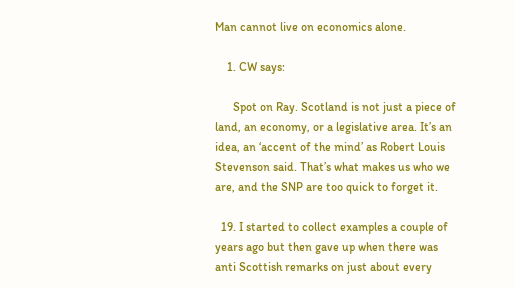Man cannot live on economics alone.

    1. CW says:

      Spot on Ray. Scotland is not just a piece of land, an economy, or a legislative area. It’s an idea, an ‘accent of the mind’ as Robert Louis Stevenson said. That’s what makes us who we are, and the SNP are too quick to forget it.

  19. I started to collect examples a couple of years ago but then gave up when there was anti Scottish remarks on just about every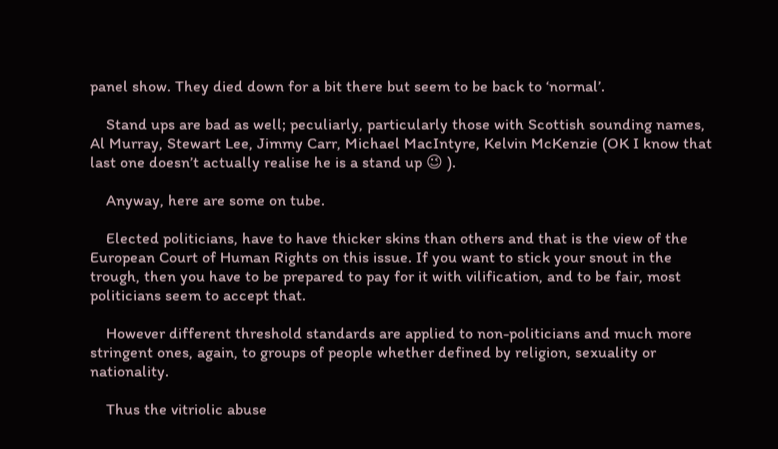panel show. They died down for a bit there but seem to be back to ‘normal’.

    Stand ups are bad as well; peculiarly, particularly those with Scottish sounding names, Al Murray, Stewart Lee, Jimmy Carr, Michael MacIntyre, Kelvin McKenzie (OK I know that last one doesn’t actually realise he is a stand up 😉 ).

    Anyway, here are some on tube.

    Elected politicians, have to have thicker skins than others and that is the view of the European Court of Human Rights on this issue. If you want to stick your snout in the trough, then you have to be prepared to pay for it with vilification, and to be fair, most politicians seem to accept that.

    However different threshold standards are applied to non-politicians and much more stringent ones, again, to groups of people whether defined by religion, sexuality or nationality.

    Thus the vitriolic abuse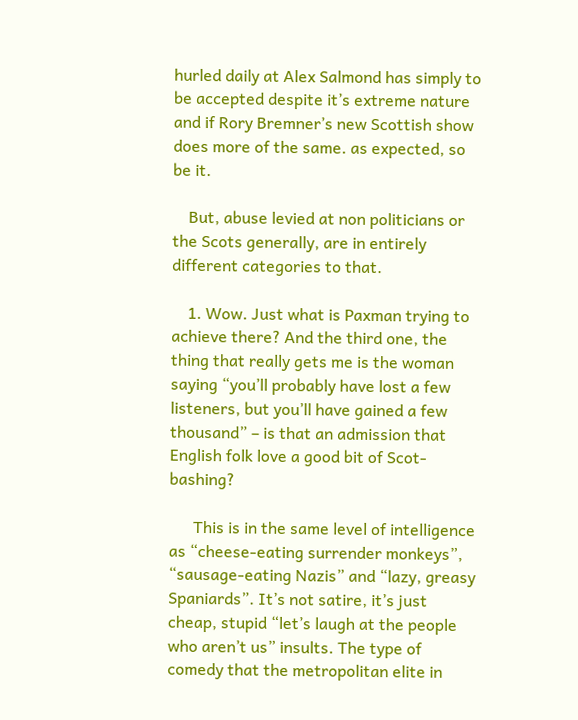hurled daily at Alex Salmond has simply to be accepted despite it’s extreme nature and if Rory Bremner’s new Scottish show does more of the same. as expected, so be it.

    But, abuse levied at non politicians or the Scots generally, are in entirely different categories to that.

    1. Wow. Just what is Paxman trying to achieve there? And the third one, the thing that really gets me is the woman saying “you’ll probably have lost a few listeners, but you’ll have gained a few thousand” – is that an admission that English folk love a good bit of Scot-bashing?

      This is in the same level of intelligence as “cheese-eating surrender monkeys”, “sausage-eating Nazis” and “lazy, greasy Spaniards”. It’s not satire, it’s just cheap, stupid “let’s laugh at the people who aren’t us” insults. The type of comedy that the metropolitan elite in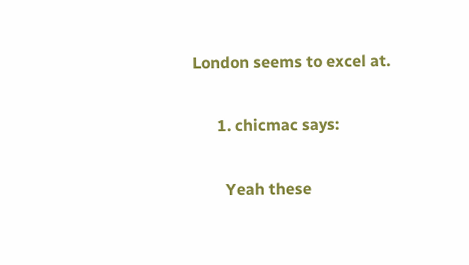London seems to excel at.

      1. chicmac says:

        Yeah these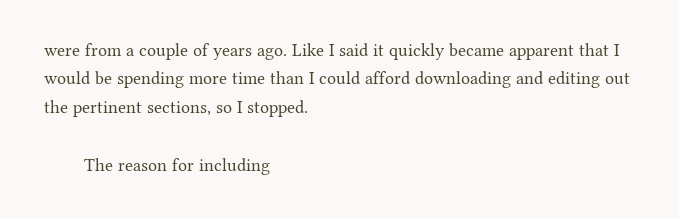were from a couple of years ago. Like I said it quickly became apparent that I would be spending more time than I could afford downloading and editing out the pertinent sections, so I stopped.

        The reason for including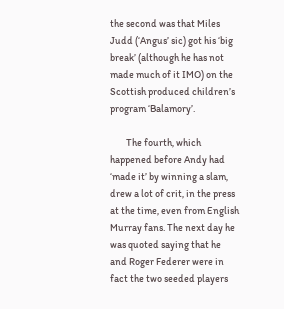the second was that Miles Judd (‘Angus’ sic) got his ‘big break’ (although he has not made much of it IMO) on the Scottish produced children’s program ‘Balamory’.

        The fourth, which happened before Andy had ‘made it’ by winning a slam, drew a lot of crit, in the press at the time, even from English Murray fans. The next day he was quoted saying that he and Roger Federer were in fact the two seeded players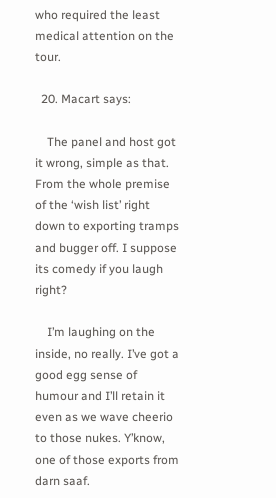who required the least medical attention on the tour.

  20. Macart says:

    The panel and host got it wrong, simple as that. From the whole premise of the ‘wish list’ right down to exporting tramps and bugger off. I suppose its comedy if you laugh right?

    I’m laughing on the inside, no really. I’ve got a good egg sense of humour and I’ll retain it even as we wave cheerio to those nukes. Y’know, one of those exports from darn saaf.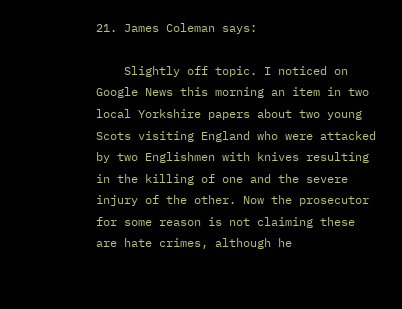21. James Coleman says:

    Slightly off topic. I noticed on Google News this morning an item in two local Yorkshire papers about two young Scots visiting England who were attacked by two Englishmen with knives resulting in the killing of one and the severe injury of the other. Now the prosecutor for some reason is not claiming these are hate crimes, although he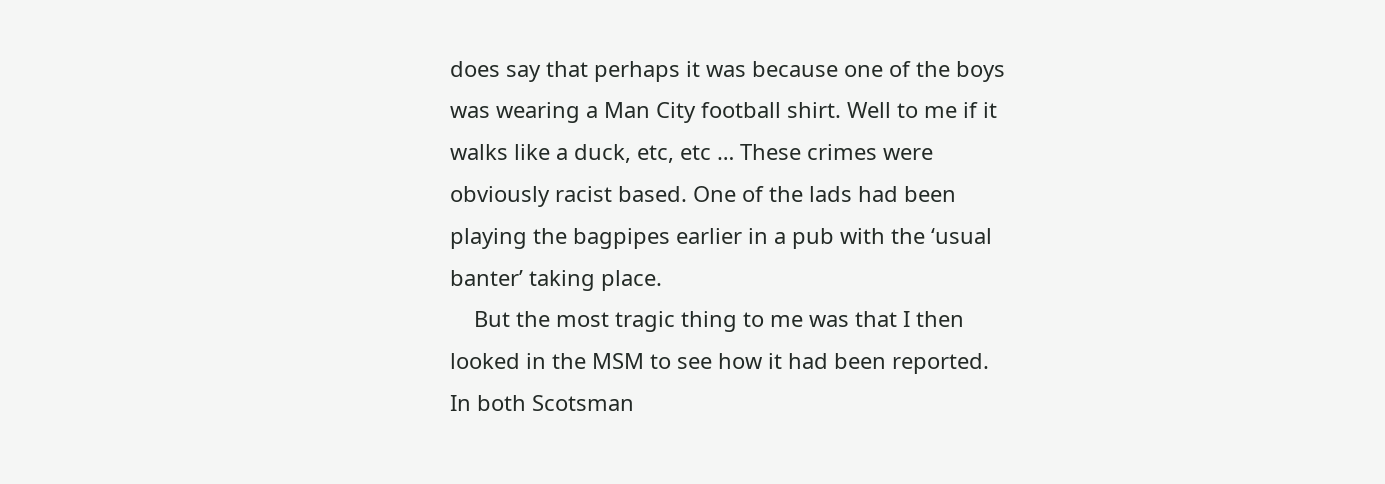does say that perhaps it was because one of the boys was wearing a Man City football shirt. Well to me if it walks like a duck, etc, etc … These crimes were obviously racist based. One of the lads had been playing the bagpipes earlier in a pub with the ‘usual banter’ taking place.
    But the most tragic thing to me was that I then looked in the MSM to see how it had been reported. In both Scotsman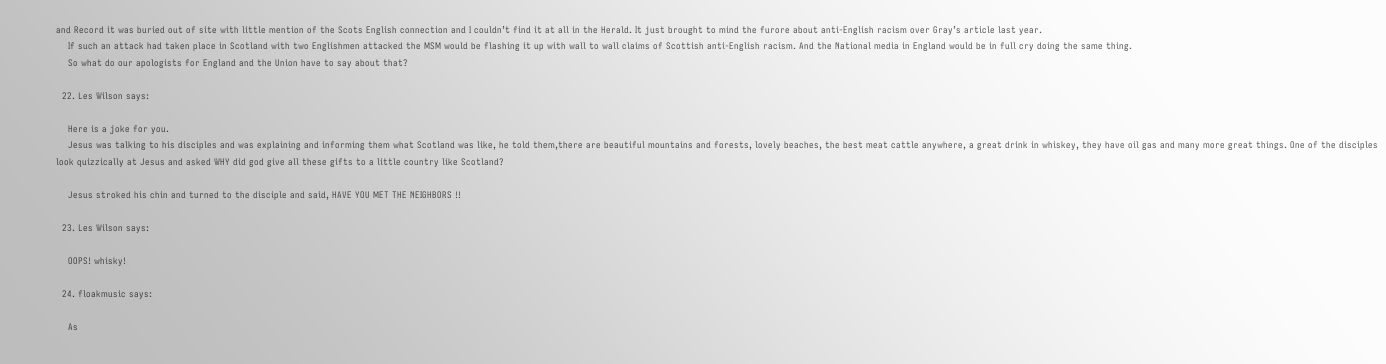and Record it was buried out of site with little mention of the Scots English connection and I couldn’t find it at all in the Herald. It just brought to mind the furore about anti-English racism over Gray’s article last year.
    If such an attack had taken place in Scotland with two Englishmen attacked the MSM would be flashing it up with wall to wall claims of Scottish anti-English racism. And the National media in England would be in full cry doing the same thing.
    So what do our apologists for England and the Union have to say about that?

  22. Les Wilson says:

    Here is a joke for you.
    Jesus was talking to his disciples and was explaining and informing them what Scotland was like, he told them,there are beautiful mountains and forests, lovely beaches, the best meat cattle anywhere, a great drink in whiskey, they have oil gas and many more great things. One of the disciples look quizzically at Jesus and asked WHY did god give all these gifts to a little country like Scotland?

    Jesus stroked his chin and turned to the disciple and said, HAVE YOU MET THE NEIGHBORS !!

  23. Les Wilson says:

    OOPS! whisky!

  24. floakmusic says:

    As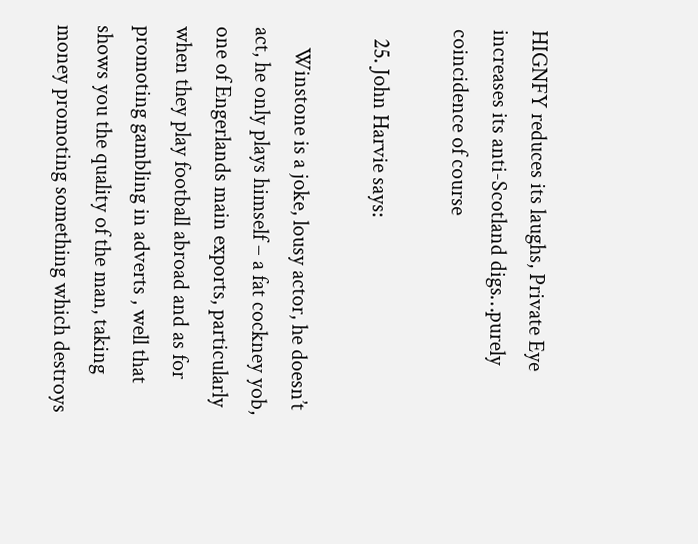HIGNFY reduces its laughs, Private Eye increases its anti-Scotland digs…purely coincidence of course

  25. John Harvie says:

    Winstone is a joke, lousy actor, he doesn’t act, he only plays himself – a fat cockney yob, one of Engerlands main exports, particularly when they play football abroad and as for promoting gambling in adverts , well that shows you the quality of the man, taking money promoting something which destroys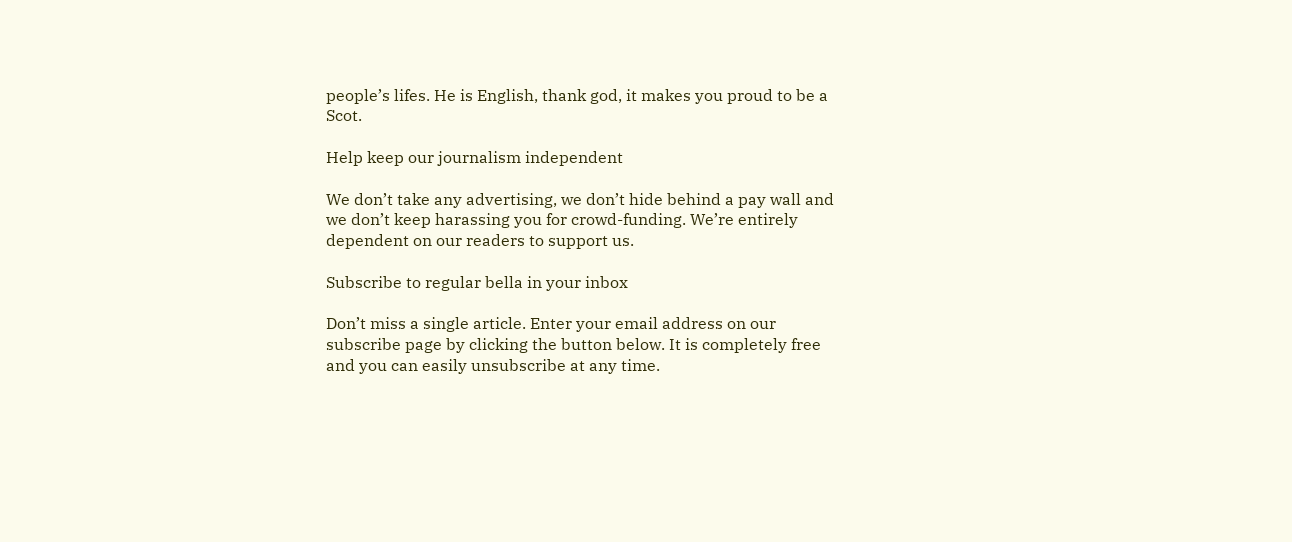people’s lifes. He is English, thank god, it makes you proud to be a Scot.

Help keep our journalism independent

We don’t take any advertising, we don’t hide behind a pay wall and we don’t keep harassing you for crowd-funding. We’re entirely dependent on our readers to support us.

Subscribe to regular bella in your inbox

Don’t miss a single article. Enter your email address on our subscribe page by clicking the button below. It is completely free and you can easily unsubscribe at any time.